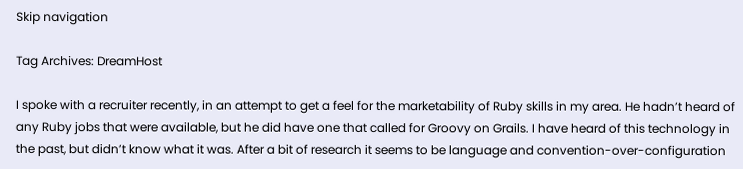Skip navigation

Tag Archives: DreamHost

I spoke with a recruiter recently, in an attempt to get a feel for the marketability of Ruby skills in my area. He hadn’t heard of any Ruby jobs that were available, but he did have one that called for Groovy on Grails. I have heard of this technology in the past, but didn’t know what it was. After a bit of research it seems to be language and convention-over-configuration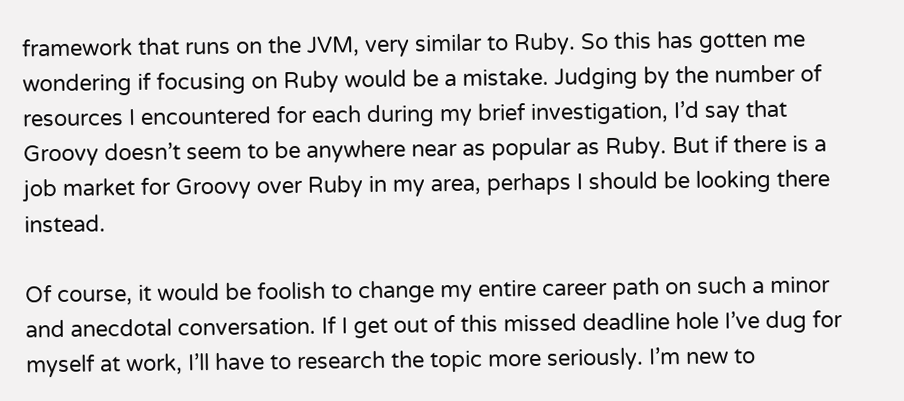framework that runs on the JVM, very similar to Ruby. So this has gotten me wondering if focusing on Ruby would be a mistake. Judging by the number of resources I encountered for each during my brief investigation, I’d say that Groovy doesn’t seem to be anywhere near as popular as Ruby. But if there is a job market for Groovy over Ruby in my area, perhaps I should be looking there instead.

Of course, it would be foolish to change my entire career path on such a minor and anecdotal conversation. If I get out of this missed deadline hole I’ve dug for myself at work, I’ll have to research the topic more seriously. I’m new to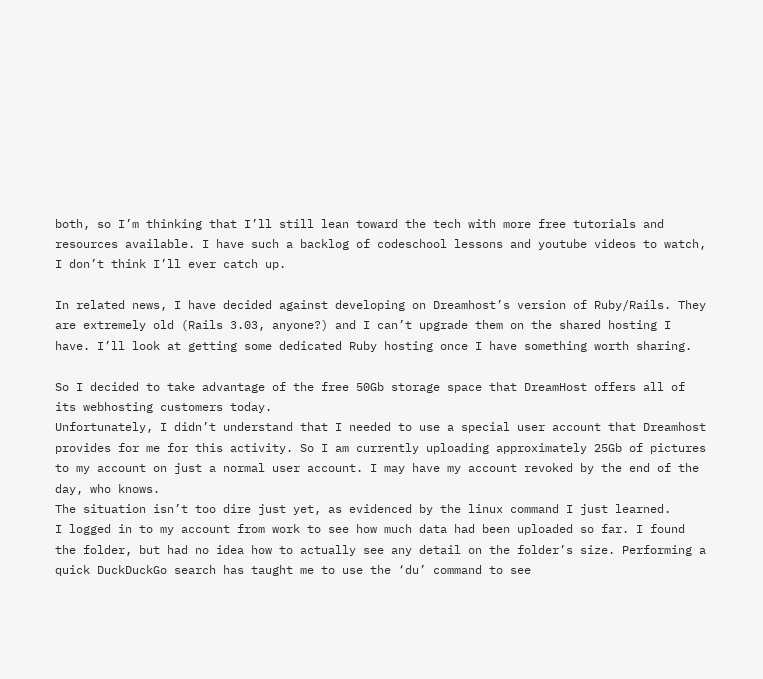both, so I’m thinking that I’ll still lean toward the tech with more free tutorials and resources available. I have such a backlog of codeschool lessons and youtube videos to watch, I don’t think I’ll ever catch up.

In related news, I have decided against developing on Dreamhost’s version of Ruby/Rails. They are extremely old (Rails 3.03, anyone?) and I can’t upgrade them on the shared hosting I have. I’ll look at getting some dedicated Ruby hosting once I have something worth sharing.

So I decided to take advantage of the free 50Gb storage space that DreamHost offers all of its webhosting customers today.
Unfortunately, I didn’t understand that I needed to use a special user account that Dreamhost provides for me for this activity. So I am currently uploading approximately 25Gb of pictures to my account on just a normal user account. I may have my account revoked by the end of the day, who knows.
The situation isn’t too dire just yet, as evidenced by the linux command I just learned.
I logged in to my account from work to see how much data had been uploaded so far. I found the folder, but had no idea how to actually see any detail on the folder’s size. Performing a quick DuckDuckGo search has taught me to use the ‘du’ command to see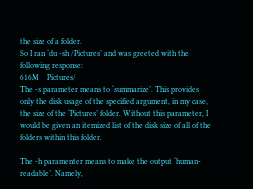the size of a folder.
So I ran ‘du -sh /Pictures’ and was greeted with the following response:
616M    Pictures/
The -s parameter means to ‘summarize’. This provides only the disk usage of the specified argument, in my case, the size of the ‘Pictures’ folder. Without this parameter, I would be given an itemized list of the disk size of all of the folders within this folder.

The -h paramenter means to make the output ‘human-readable’. Namely,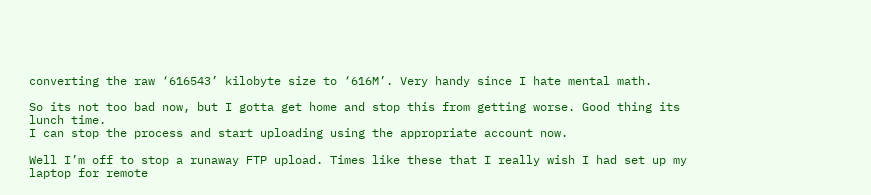converting the raw ‘616543’ kilobyte size to ‘616M’. Very handy since I hate mental math.

So its not too bad now, but I gotta get home and stop this from getting worse. Good thing its lunch time.
I can stop the process and start uploading using the appropriate account now.

Well I’m off to stop a runaway FTP upload. Times like these that I really wish I had set up my laptop for remote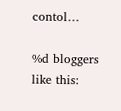contol…

%d bloggers like this: